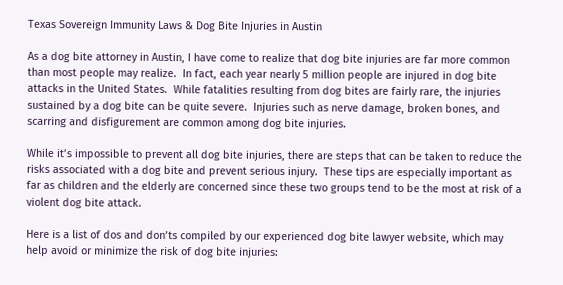Texas Sovereign Immunity Laws & Dog Bite Injuries in Austin

As a dog bite attorney in Austin, I have come to realize that dog bite injuries are far more common than most people may realize.  In fact, each year nearly 5 million people are injured in dog bite attacks in the United States.  While fatalities resulting from dog bites are fairly rare, the injuries sustained by a dog bite can be quite severe.  Injuries such as nerve damage, broken bones, and scarring and disfigurement are common among dog bite injuries.

While it’s impossible to prevent all dog bite injuries, there are steps that can be taken to reduce the risks associated with a dog bite and prevent serious injury.  These tips are especially important as far as children and the elderly are concerned since these two groups tend to be the most at risk of a violent dog bite attack.

Here is a list of dos and don’ts compiled by our experienced dog bite lawyer website, which may help avoid or minimize the risk of dog bite injuries: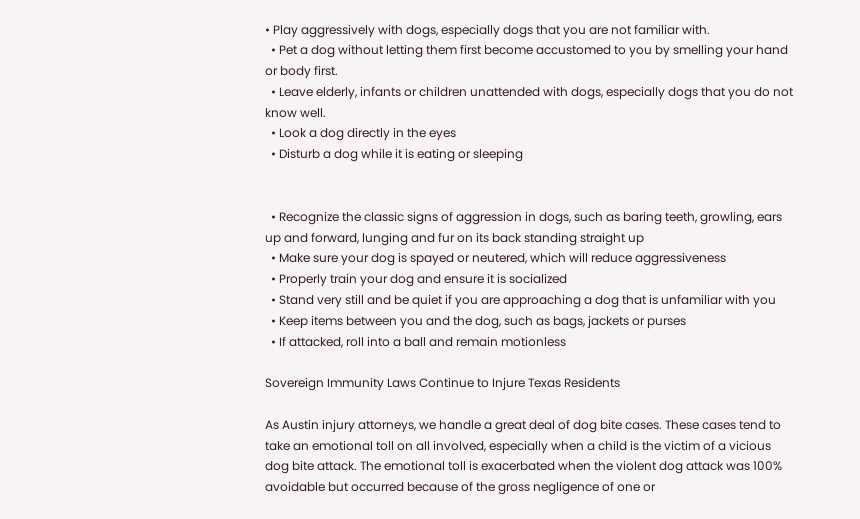• Play aggressively with dogs, especially dogs that you are not familiar with.
  • Pet a dog without letting them first become accustomed to you by smelling your hand or body first.
  • Leave elderly, infants or children unattended with dogs, especially dogs that you do not know well.
  • Look a dog directly in the eyes
  • Disturb a dog while it is eating or sleeping


  • Recognize the classic signs of aggression in dogs, such as baring teeth, growling, ears up and forward, lunging and fur on its back standing straight up
  • Make sure your dog is spayed or neutered, which will reduce aggressiveness
  • Properly train your dog and ensure it is socialized
  • Stand very still and be quiet if you are approaching a dog that is unfamiliar with you
  • Keep items between you and the dog, such as bags, jackets or purses
  • If attacked, roll into a ball and remain motionless

Sovereign Immunity Laws Continue to Injure Texas Residents

As Austin injury attorneys, we handle a great deal of dog bite cases. These cases tend to take an emotional toll on all involved, especially when a child is the victim of a vicious dog bite attack. The emotional toll is exacerbated when the violent dog attack was 100% avoidable but occurred because of the gross negligence of one or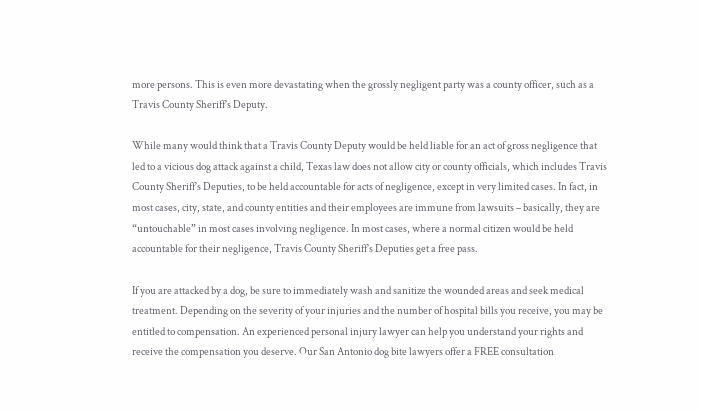more persons. This is even more devastating when the grossly negligent party was a county officer, such as a Travis County Sheriff’s Deputy.

While many would think that a Travis County Deputy would be held liable for an act of gross negligence that led to a vicious dog attack against a child, Texas law does not allow city or county officials, which includes Travis County Sheriff’s Deputies, to be held accountable for acts of negligence, except in very limited cases. In fact, in most cases, city, state, and county entities and their employees are immune from lawsuits – basically, they are “untouchable” in most cases involving negligence. In most cases, where a normal citizen would be held accountable for their negligence, Travis County Sheriff’s Deputies get a free pass.

If you are attacked by a dog, be sure to immediately wash and sanitize the wounded areas and seek medical treatment. Depending on the severity of your injuries and the number of hospital bills you receive, you may be entitled to compensation. An experienced personal injury lawyer can help you understand your rights and receive the compensation you deserve. Our San Antonio dog bite lawyers offer a FREE consultation